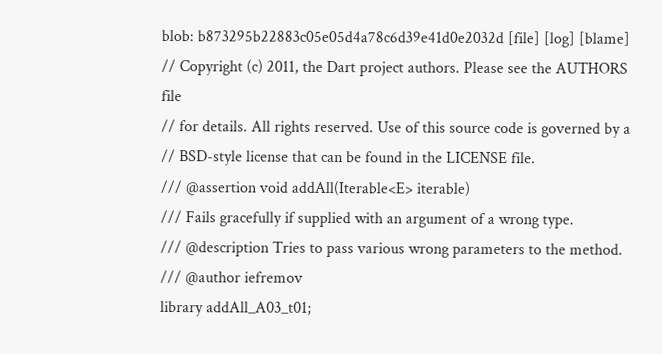blob: b873295b22883c05e05d4a78c6d39e41d0e2032d [file] [log] [blame]
// Copyright (c) 2011, the Dart project authors. Please see the AUTHORS file
// for details. All rights reserved. Use of this source code is governed by a
// BSD-style license that can be found in the LICENSE file.
/// @assertion void addAll(Iterable<E> iterable)
/// Fails gracefully if supplied with an argument of a wrong type.
/// @description Tries to pass various wrong parameters to the method.
/// @author iefremov
library addAll_A03_t01;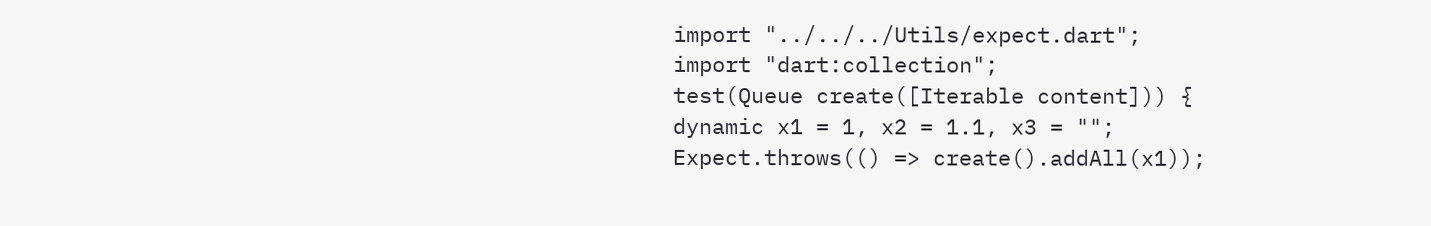import "../../../Utils/expect.dart";
import "dart:collection";
test(Queue create([Iterable content])) {
dynamic x1 = 1, x2 = 1.1, x3 = "";
Expect.throws(() => create().addAll(x1));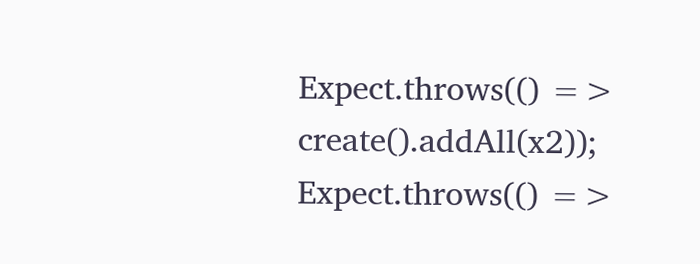Expect.throws(() => create().addAll(x2));
Expect.throws(() =>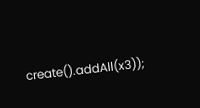create().addAll(x3));